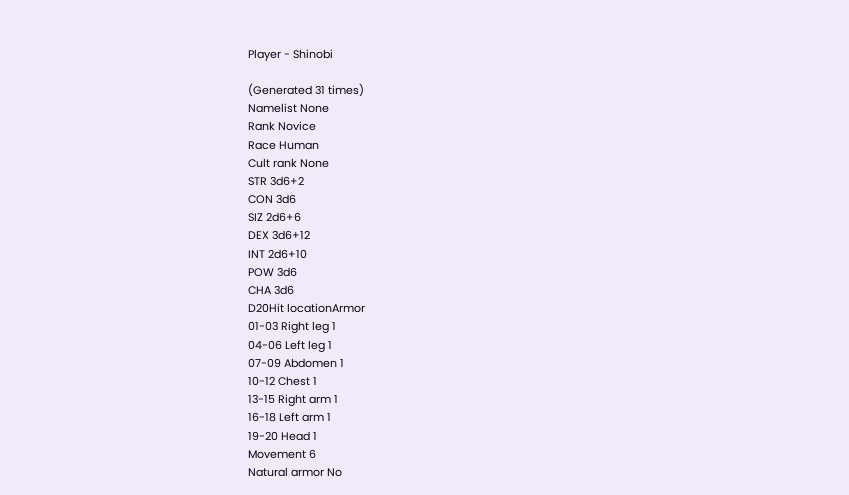Player - Shinobi

(Generated 31 times)
Namelist None
Rank Novice
Race Human
Cult rank None
STR 3d6+2
CON 3d6
SIZ 2d6+6
DEX 3d6+12
INT 2d6+10
POW 3d6
CHA 3d6
D20Hit locationArmor
01-03 Right leg 1
04-06 Left leg 1
07-09 Abdomen 1
10-12 Chest 1
13-15 Right arm 1
16-18 Left arm 1
19-20 Head 1
Movement 6
Natural armor No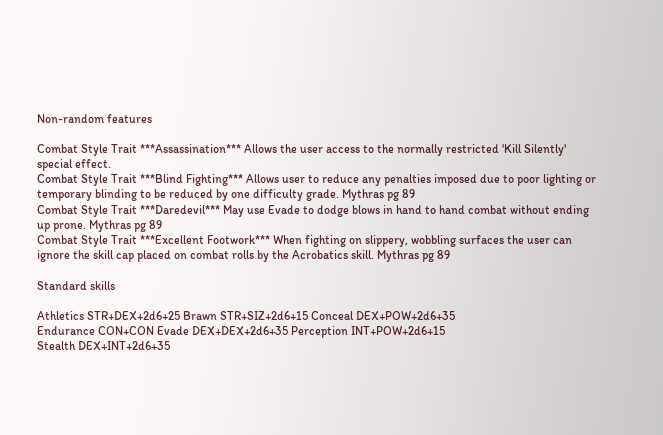Non-random features

Combat Style Trait ***Assassination*** Allows the user access to the normally restricted 'Kill Silently' special effect.
Combat Style Trait ***Blind Fighting*** Allows user to reduce any penalties imposed due to poor lighting or temporary blinding to be reduced by one difficulty grade. Mythras pg 89
Combat Style Trait ***Daredevil*** May use Evade to dodge blows in hand to hand combat without ending up prone. Mythras pg 89
Combat Style Trait ***Excellent Footwork*** When fighting on slippery, wobbling surfaces the user can ignore the skill cap placed on combat rolls by the Acrobatics skill. Mythras pg 89

Standard skills

Athletics STR+DEX+2d6+25 Brawn STR+SIZ+2d6+15 Conceal DEX+POW+2d6+35
Endurance CON+CON Evade DEX+DEX+2d6+35 Perception INT+POW+2d6+15
Stealth DEX+INT+2d6+35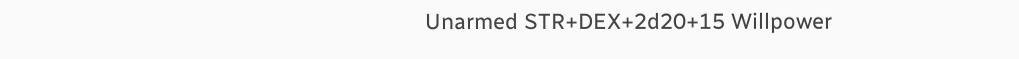Unarmed STR+DEX+2d20+15 Willpower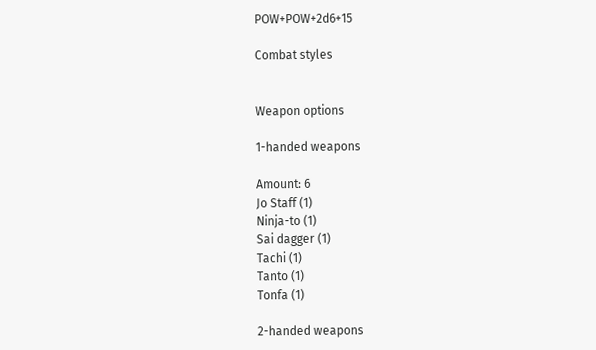POW+POW+2d6+15

Combat styles


Weapon options

1-handed weapons

Amount: 6
Jo Staff (1)
Ninja-to (1)
Sai dagger (1)
Tachi (1)
Tanto (1)
Tonfa (1)

2-handed weapons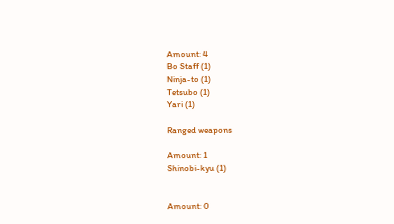Amount: 4
Bo Staff (1)
Ninja-to (1)
Tetsubo (1)
Yari (1)

Ranged weapons

Amount: 1
Shinobi-kyu (1)


Amount: 0